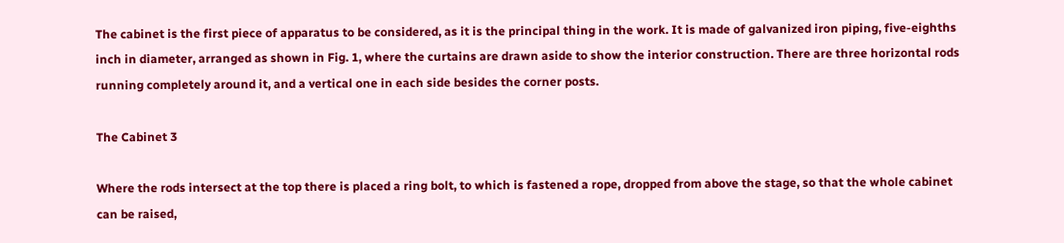The cabinet is the first piece of apparatus to be considered, as it is the principal thing in the work. It is made of galvanized iron piping, five-eighths inch in diameter, arranged as shown in Fig. 1, where the curtains are drawn aside to show the interior construction. There are three horizontal rods running completely around it, and a vertical one in each side besides the corner posts.

The Cabinet 3

Where the rods intersect at the top there is placed a ring bolt, to which is fastened a rope, dropped from above the stage, so that the whole cabinet can be raised,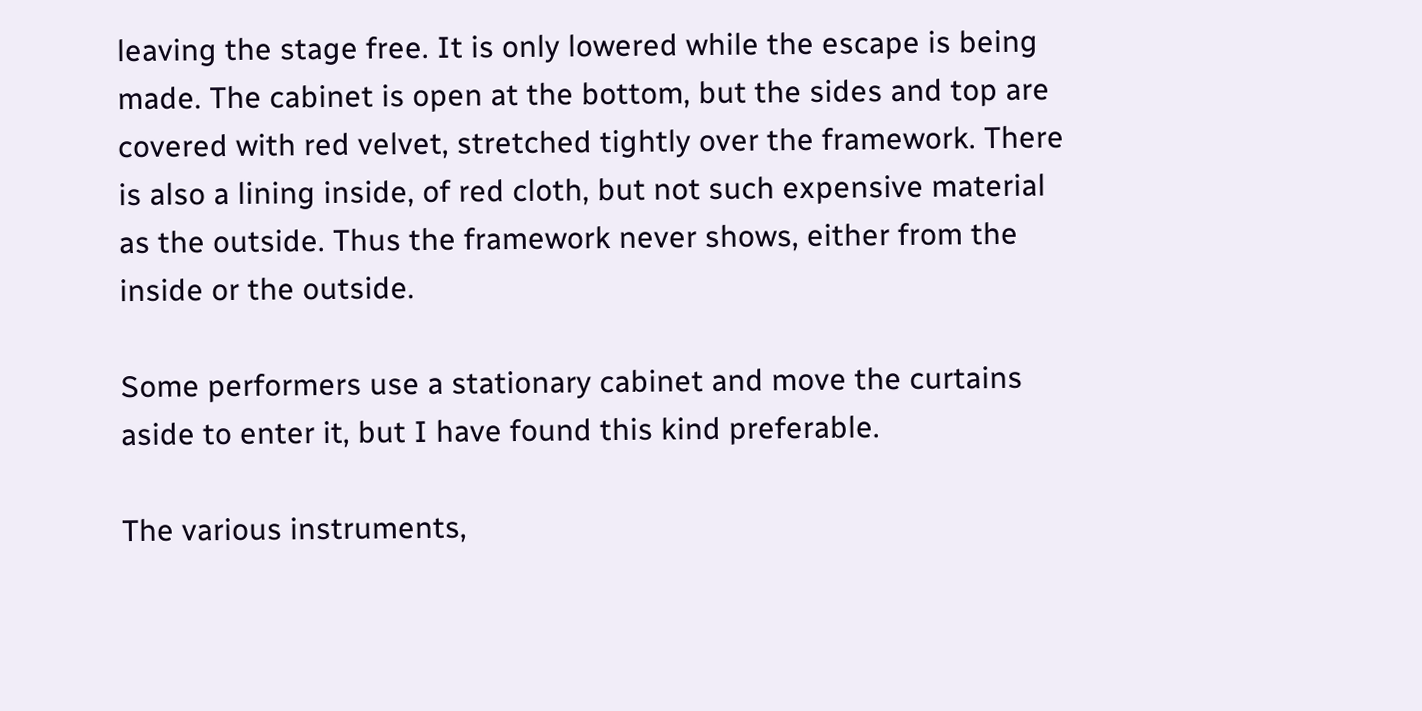leaving the stage free. It is only lowered while the escape is being made. The cabinet is open at the bottom, but the sides and top are covered with red velvet, stretched tightly over the framework. There is also a lining inside, of red cloth, but not such expensive material as the outside. Thus the framework never shows, either from the inside or the outside.

Some performers use a stationary cabinet and move the curtains aside to enter it, but I have found this kind preferable.

The various instruments,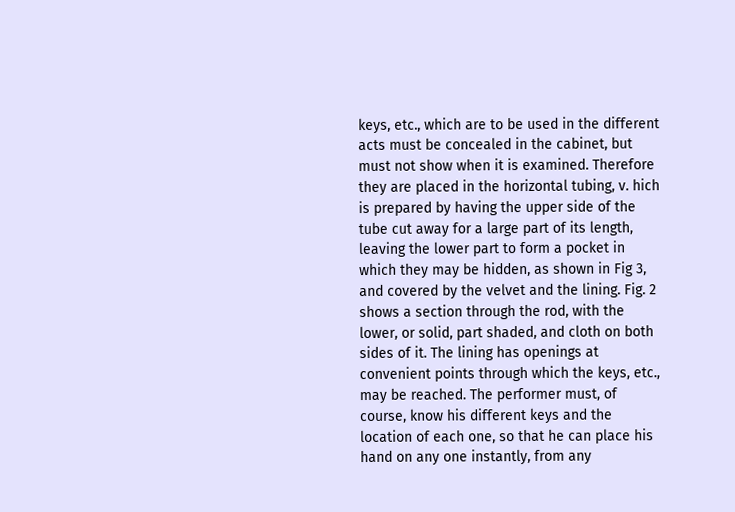keys, etc., which are to be used in the different acts must be concealed in the cabinet, but must not show when it is examined. Therefore they are placed in the horizontal tubing, v. hich is prepared by having the upper side of the tube cut away for a large part of its length, leaving the lower part to form a pocket in which they may be hidden, as shown in Fig 3, and covered by the velvet and the lining. Fig. 2 shows a section through the rod, with the lower, or solid, part shaded, and cloth on both sides of it. The lining has openings at convenient points through which the keys, etc., may be reached. The performer must, of course, know his different keys and the location of each one, so that he can place his hand on any one instantly, from any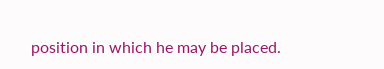position in which he may be placed.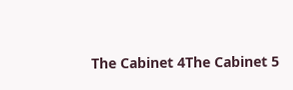The Cabinet 4The Cabinet 5